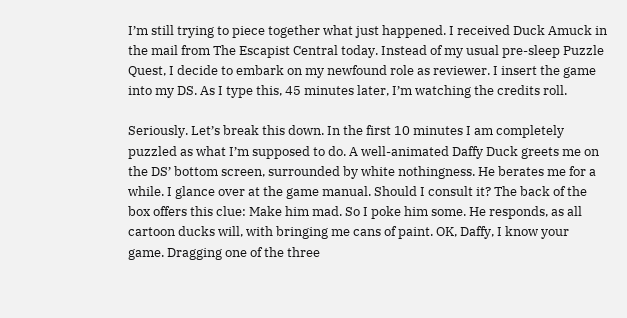I’m still trying to piece together what just happened. I received Duck Amuck in the mail from The Escapist Central today. Instead of my usual pre-sleep Puzzle Quest, I decide to embark on my newfound role as reviewer. I insert the game into my DS. As I type this, 45 minutes later, I’m watching the credits roll.

Seriously. Let’s break this down. In the first 10 minutes I am completely puzzled as what I’m supposed to do. A well-animated Daffy Duck greets me on the DS’ bottom screen, surrounded by white nothingness. He berates me for a while. I glance over at the game manual. Should I consult it? The back of the box offers this clue: Make him mad. So I poke him some. He responds, as all cartoon ducks will, with bringing me cans of paint. OK, Daffy, I know your game. Dragging one of the three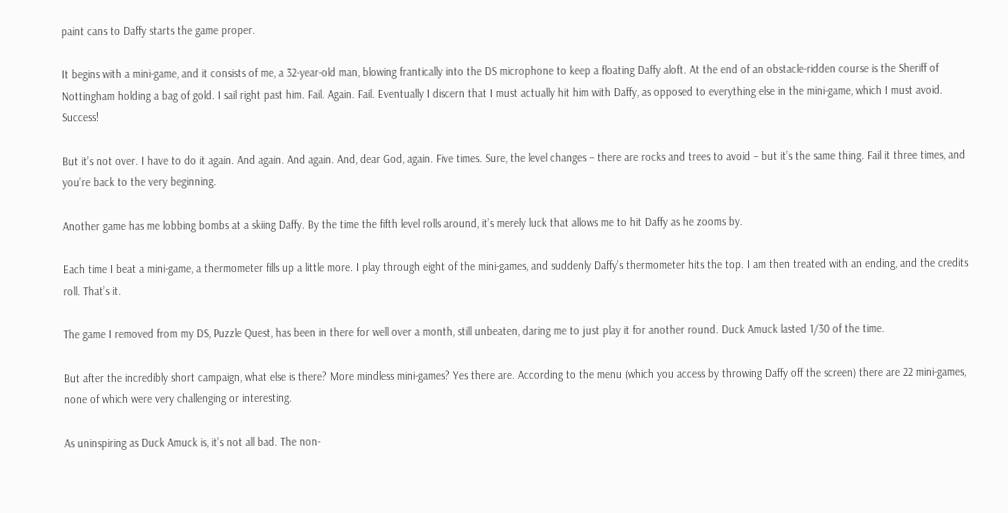paint cans to Daffy starts the game proper.

It begins with a mini-game, and it consists of me, a 32-year-old man, blowing frantically into the DS microphone to keep a floating Daffy aloft. At the end of an obstacle-ridden course is the Sheriff of Nottingham holding a bag of gold. I sail right past him. Fail. Again. Fail. Eventually I discern that I must actually hit him with Daffy, as opposed to everything else in the mini-game, which I must avoid. Success!

But it’s not over. I have to do it again. And again. And again. And, dear God, again. Five times. Sure, the level changes – there are rocks and trees to avoid – but it’s the same thing. Fail it three times, and you’re back to the very beginning.

Another game has me lobbing bombs at a skiing Daffy. By the time the fifth level rolls around, it’s merely luck that allows me to hit Daffy as he zooms by.

Each time I beat a mini-game, a thermometer fills up a little more. I play through eight of the mini-games, and suddenly Daffy’s thermometer hits the top. I am then treated with an ending, and the credits roll. That’s it.

The game I removed from my DS, Puzzle Quest, has been in there for well over a month, still unbeaten, daring me to just play it for another round. Duck Amuck lasted 1/30 of the time.

But after the incredibly short campaign, what else is there? More mindless mini-games? Yes there are. According to the menu (which you access by throwing Daffy off the screen) there are 22 mini-games, none of which were very challenging or interesting.

As uninspiring as Duck Amuck is, it’s not all bad. The non-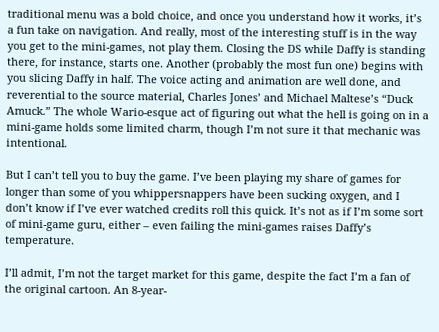traditional menu was a bold choice, and once you understand how it works, it’s a fun take on navigation. And really, most of the interesting stuff is in the way you get to the mini-games, not play them. Closing the DS while Daffy is standing there, for instance, starts one. Another (probably the most fun one) begins with you slicing Daffy in half. The voice acting and animation are well done, and reverential to the source material, Charles Jones’ and Michael Maltese’s “Duck Amuck.” The whole Wario-esque act of figuring out what the hell is going on in a mini-game holds some limited charm, though I’m not sure it that mechanic was intentional.

But I can’t tell you to buy the game. I’ve been playing my share of games for longer than some of you whippersnappers have been sucking oxygen, and I don’t know if I’ve ever watched credits roll this quick. It’s not as if I’m some sort of mini-game guru, either – even failing the mini-games raises Daffy’s temperature.

I’ll admit, I’m not the target market for this game, despite the fact I’m a fan of the original cartoon. An 8-year-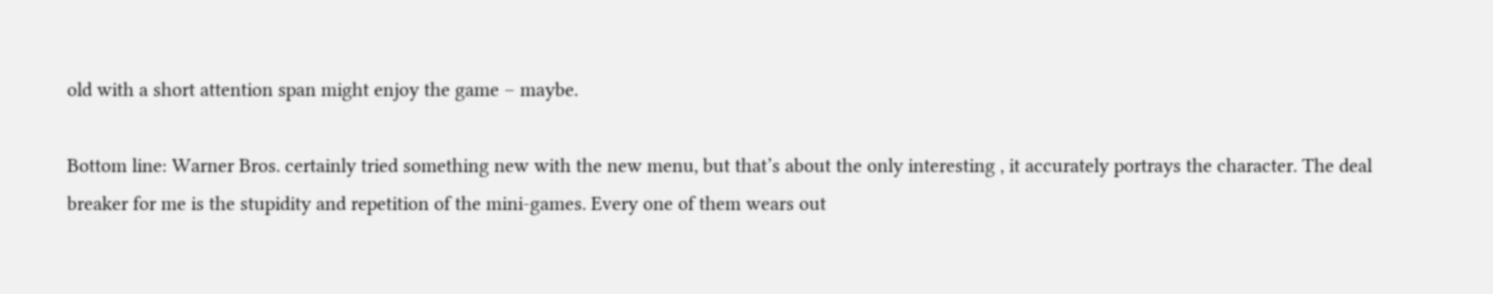old with a short attention span might enjoy the game – maybe.

Bottom line: Warner Bros. certainly tried something new with the new menu, but that’s about the only interesting , it accurately portrays the character. The deal breaker for me is the stupidity and repetition of the mini-games. Every one of them wears out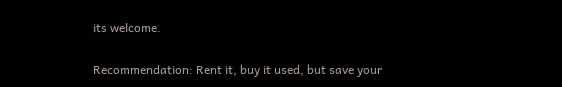its welcome.

Recommendation: Rent it, buy it used, but save your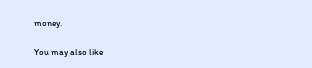money.

You may also like